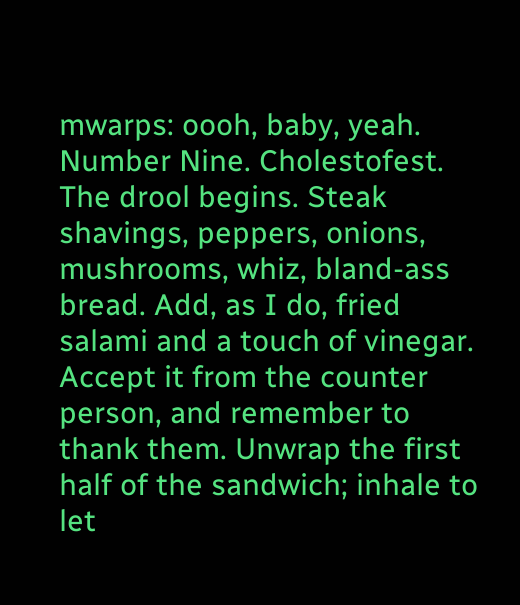mwarps: oooh, baby, yeah. Number Nine. Cholestofest. The drool begins. Steak shavings, peppers, onions, mushrooms, whiz, bland-ass bread. Add, as I do, fried salami and a touch of vinegar. Accept it from the counter person, and remember to thank them. Unwrap the first half of the sandwich; inhale to let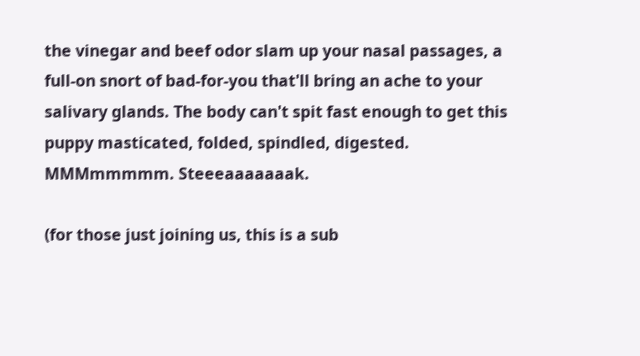the vinegar and beef odor slam up your nasal passages, a full-on snort of bad-for-you that'll bring an ache to your salivary glands. The body can't spit fast enough to get this puppy masticated, folded, spindled, digested. MMMmmmmm. Steeeaaaaaaak.

(for those just joining us, this is a sub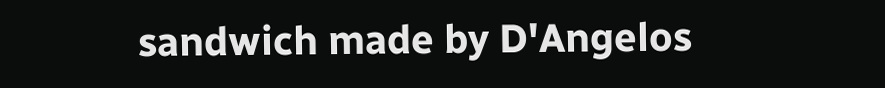sandwich made by D'Angelos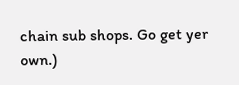chain sub shops. Go get yer own.)